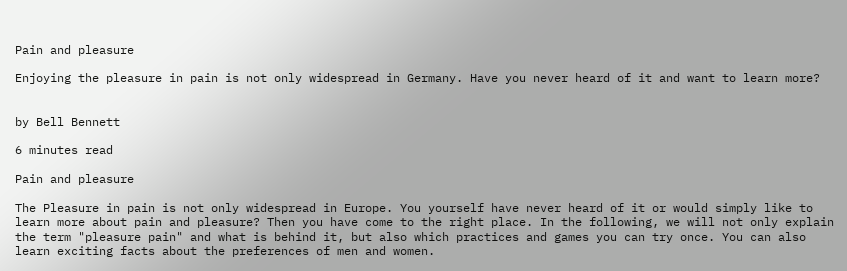Pain and pleasure

Enjoying the pleasure in pain is not only widespread in Germany. Have you never heard of it and want to learn more?


by Bell Bennett

6 minutes read

Pain and pleasure

The Pleasure in pain is not only widespread in Europe. You yourself have never heard of it or would simply like to learn more about pain and pleasure? Then you have come to the right place. In the following, we will not only explain the term "pleasure pain" and what is behind it, but also which practices and games you can try once. You can also learn exciting facts about the preferences of men and women.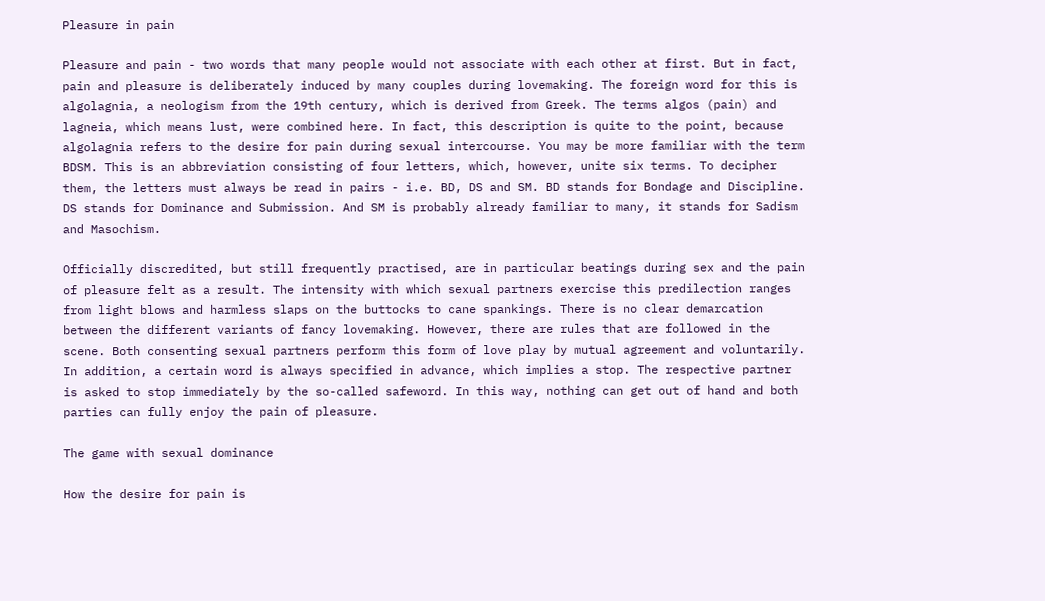Pleasure in pain

Pleasure and pain - two words that many people would not associate with each other at first. But in fact, pain and pleasure is deliberately induced by many couples during lovemaking. The foreign word for this is algolagnia, a neologism from the 19th century, which is derived from Greek. The terms algos (pain) and lagneia, which means lust, were combined here. In fact, this description is quite to the point, because algolagnia refers to the desire for pain during sexual intercourse. You may be more familiar with the term BDSM. This is an abbreviation consisting of four letters, which, however, unite six terms. To decipher them, the letters must always be read in pairs - i.e. BD, DS and SM. BD stands for Bondage and Discipline. DS stands for Dominance and Submission. And SM is probably already familiar to many, it stands for Sadism and Masochism.

Officially discredited, but still frequently practised, are in particular beatings during sex and the pain of pleasure felt as a result. The intensity with which sexual partners exercise this predilection ranges from light blows and harmless slaps on the buttocks to cane spankings. There is no clear demarcation between the different variants of fancy lovemaking. However, there are rules that are followed in the scene. Both consenting sexual partners perform this form of love play by mutual agreement and voluntarily. In addition, a certain word is always specified in advance, which implies a stop. The respective partner is asked to stop immediately by the so-called safeword. In this way, nothing can get out of hand and both parties can fully enjoy the pain of pleasure.

The game with sexual dominance

How the desire for pain is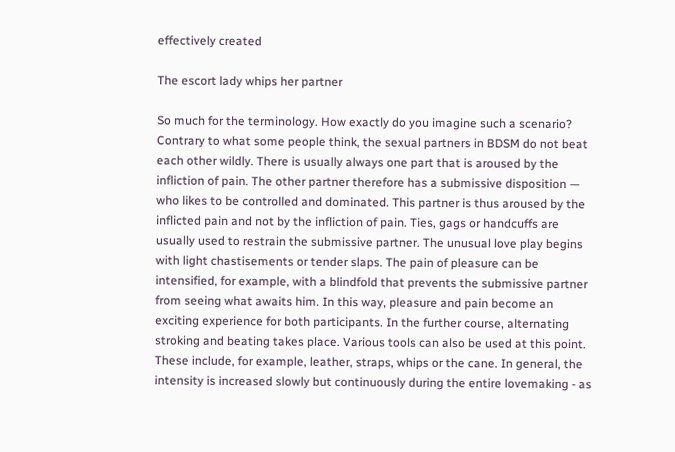effectively created

The escort lady whips her partner

So much for the terminology. How exactly do you imagine such a scenario? Contrary to what some people think, the sexual partners in BDSM do not beat each other wildly. There is usually always one part that is aroused by the infliction of pain. The other partner therefore has a submissive disposition — who likes to be controlled and dominated. This partner is thus aroused by the inflicted pain and not by the infliction of pain. Ties, gags or handcuffs are usually used to restrain the submissive partner. The unusual love play begins with light chastisements or tender slaps. The pain of pleasure can be intensified, for example, with a blindfold that prevents the submissive partner from seeing what awaits him. In this way, pleasure and pain become an exciting experience for both participants. In the further course, alternating stroking and beating takes place. Various tools can also be used at this point. These include, for example, leather, straps, whips or the cane. In general, the intensity is increased slowly but continuously during the entire lovemaking - as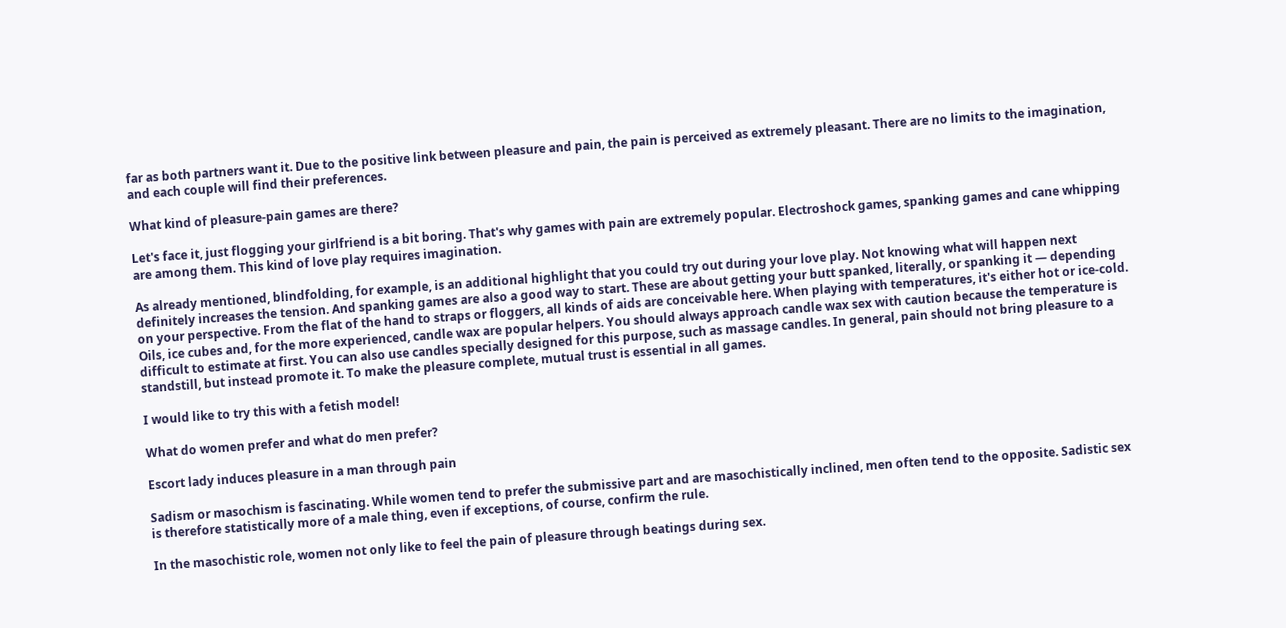far as both partners want it. Due to the positive link between pleasure and pain, the pain is perceived as extremely pleasant. There are no limits to the imagination, and each couple will find their preferences.

What kind of pleasure-pain games are there?

Let's face it, just flogging your girlfriend is a bit boring. That's why games with pain are extremely popular. Electroshock games, spanking games and cane whipping are among them. This kind of love play requires imagination.

As already mentioned, blindfolding, for example, is an additional highlight that you could try out during your love play. Not knowing what will happen next definitely increases the tension. And spanking games are also a good way to start. These are about getting your butt spanked, literally, or spanking it — depending on your perspective. From the flat of the hand to straps or floggers, all kinds of aids are conceivable here. When playing with temperatures, it's either hot or ice-cold. Oils, ice cubes and, for the more experienced, candle wax are popular helpers. You should always approach candle wax sex with caution because the temperature is difficult to estimate at first. You can also use candles specially designed for this purpose, such as massage candles. In general, pain should not bring pleasure to a standstill, but instead promote it. To make the pleasure complete, mutual trust is essential in all games.

I would like to try this with a fetish model!

What do women prefer and what do men prefer?

Escort lady induces pleasure in a man through pain

Sadism or masochism is fascinating. While women tend to prefer the submissive part and are masochistically inclined, men often tend to the opposite. Sadistic sex is therefore statistically more of a male thing, even if exceptions, of course, confirm the rule.

In the masochistic role, women not only like to feel the pain of pleasure through beatings during sex.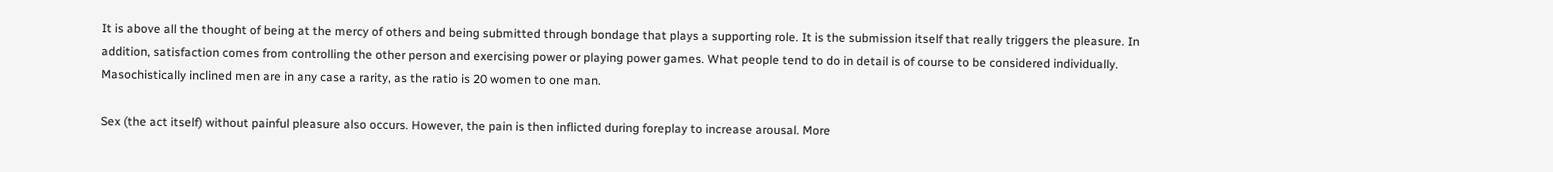It is above all the thought of being at the mercy of others and being submitted through bondage that plays a supporting role. It is the submission itself that really triggers the pleasure. In addition, satisfaction comes from controlling the other person and exercising power or playing power games. What people tend to do in detail is of course to be considered individually. Masochistically inclined men are in any case a rarity, as the ratio is 20 women to one man.

Sex (the act itself) without painful pleasure also occurs. However, the pain is then inflicted during foreplay to increase arousal. More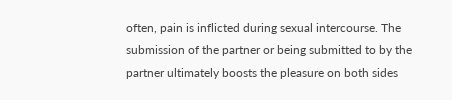often, pain is inflicted during sexual intercourse. The submission of the partner or being submitted to by the partner ultimately boosts the pleasure on both sides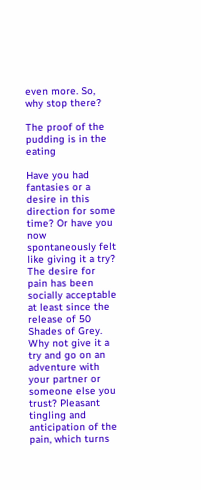even more. So, why stop there?

The proof of the pudding is in the eating

Have you had fantasies or a desire in this direction for some time? Or have you now spontaneously felt like giving it a try? The desire for pain has been socially acceptable at least since the release of 50 Shades of Grey. Why not give it a try and go on an adventure with your partner or someone else you trust? Pleasant tingling and anticipation of the pain, which turns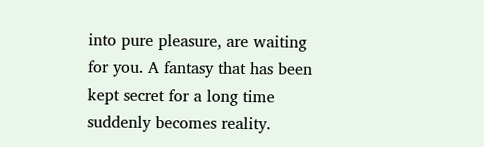into pure pleasure, are waiting for you. A fantasy that has been kept secret for a long time suddenly becomes reality.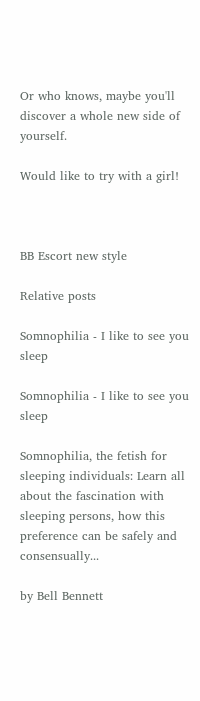Or who knows, maybe you'll discover a whole new side of yourself.

Would like to try with a girl!



BB Escort new style

Relative posts

Somnophilia - I like to see you sleep

Somnophilia - I like to see you sleep

Somnophilia, the fetish for sleeping individuals: Learn all about the fascination with sleeping persons, how this preference can be safely and consensually...

by Bell Bennett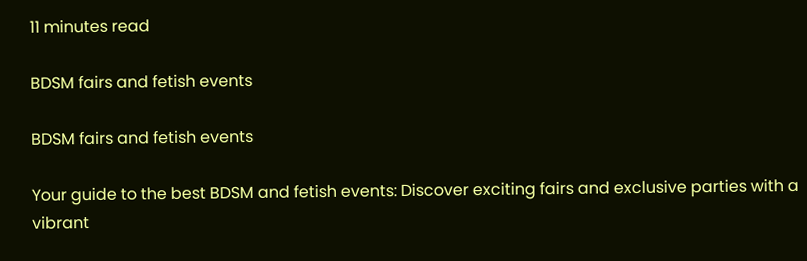11 minutes read

BDSM fairs and fetish events

BDSM fairs and fetish events

Your guide to the best BDSM and fetish events: Discover exciting fairs and exclusive parties with a vibrant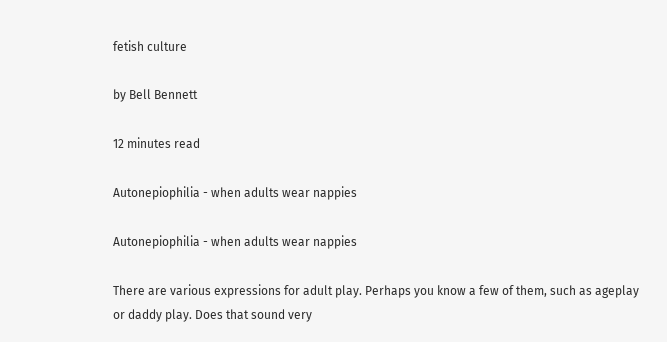fetish culture

by Bell Bennett

12 minutes read

Autonepiophilia - when adults wear nappies

Autonepiophilia - when adults wear nappies

There are various expressions for adult play. Perhaps you know a few of them, such as ageplay or daddy play. Does that sound very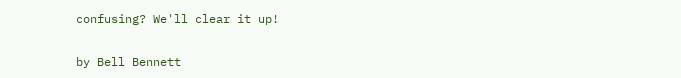confusing? We'll clear it up!

by Bell Bennett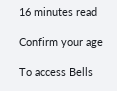16 minutes read

Confirm your age

To access Bells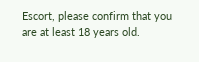Escort, please confirm that you are at least 18 years old.